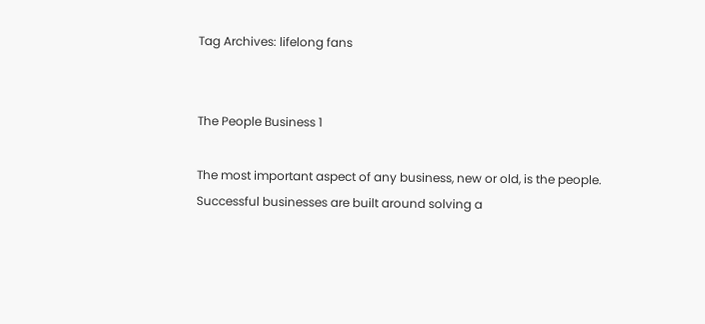Tag Archives: lifelong fans


The People Business 1

The most important aspect of any business, new or old, is the people.
Successful businesses are built around solving a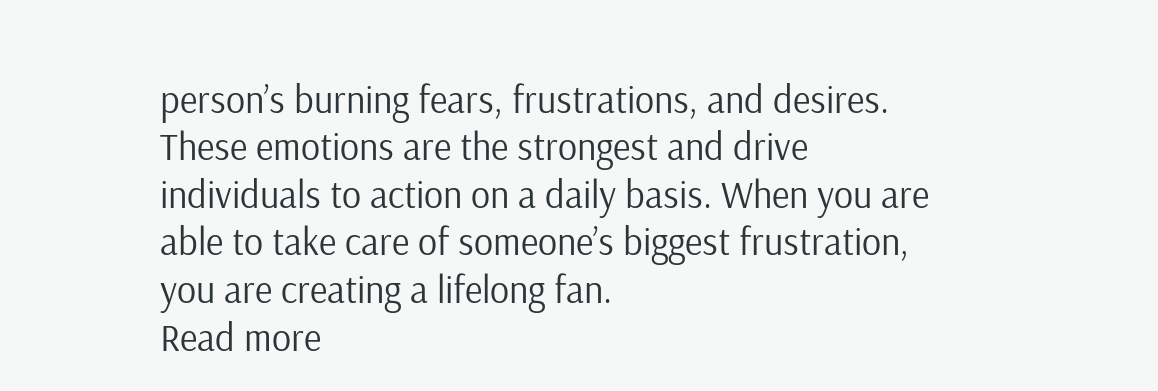person’s burning fears, frustrations, and desires. These emotions are the strongest and drive individuals to action on a daily basis. When you are able to take care of someone’s biggest frustration, you are creating a lifelong fan.
Read more